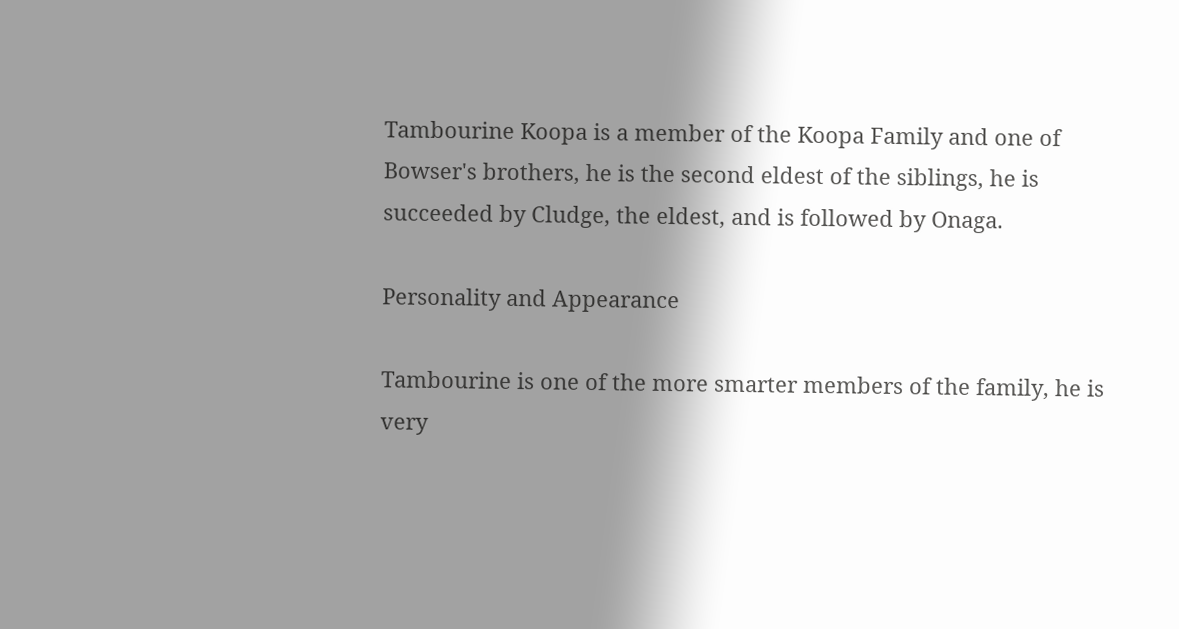Tambourine Koopa is a member of the Koopa Family and one of Bowser's brothers, he is the second eldest of the siblings, he is succeeded by Cludge, the eldest, and is followed by Onaga.

Personality and Appearance

Tambourine is one of the more smarter members of the family, he is very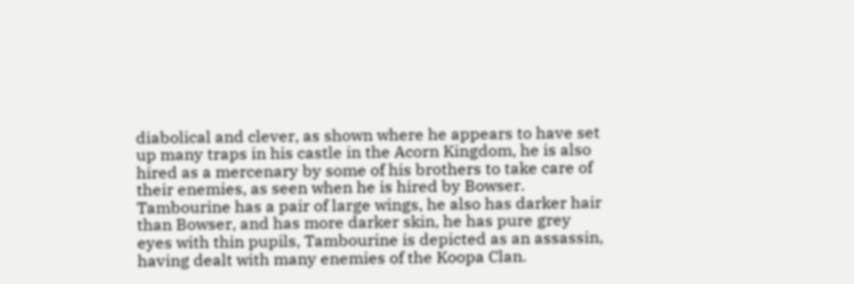diabolical and clever, as shown where he appears to have set up many traps in his castle in the Acorn Kingdom, he is also hired as a mercenary by some of his brothers to take care of their enemies, as seen when he is hired by Bowser. Tambourine has a pair of large wings, he also has darker hair than Bowser, and has more darker skin, he has pure grey eyes with thin pupils, Tambourine is depicted as an assassin, having dealt with many enemies of the Koopa Clan.